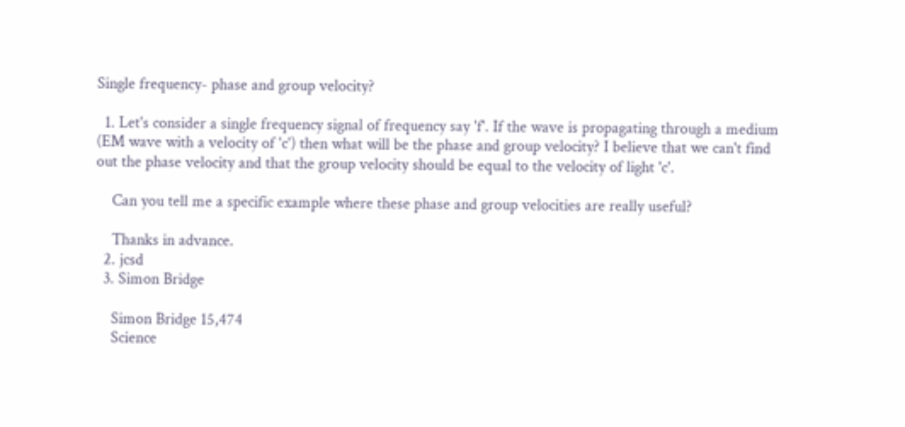Single frequency- phase and group velocity?

  1. Let's consider a single frequency signal of frequency say 'f'. If the wave is propagating through a medium (EM wave with a velocity of 'c') then what will be the phase and group velocity? I believe that we can't find out the phase velocity and that the group velocity should be equal to the velocity of light 'c'.

    Can you tell me a specific example where these phase and group velocities are really useful?

    Thanks in advance.
  2. jcsd
  3. Simon Bridge

    Simon Bridge 15,474
    Science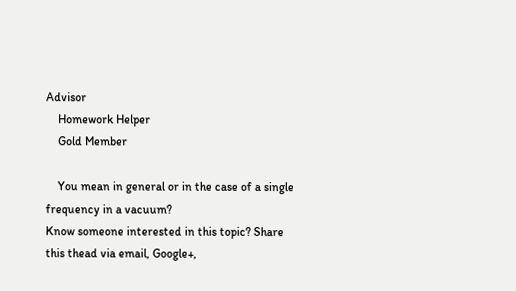Advisor
    Homework Helper
    Gold Member

    You mean in general or in the case of a single frequency in a vacuum?
Know someone interested in this topic? Share this thead via email, Google+,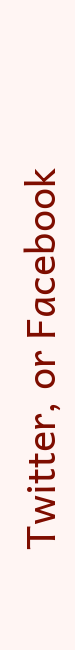Twitter, or Facebook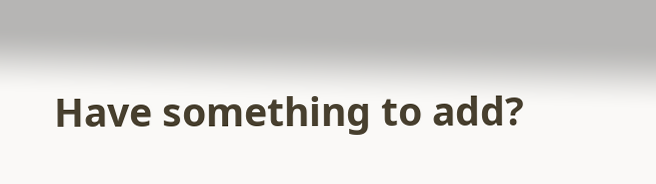Have something to add?